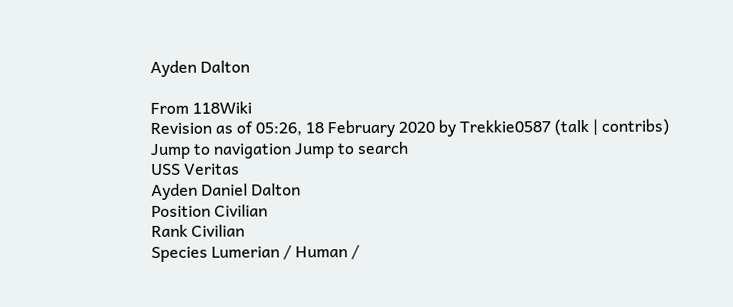Ayden Dalton

From 118Wiki
Revision as of 05:26, 18 February 2020 by Trekkie0587 (talk | contribs)
Jump to navigation Jump to search
USS Veritas
Ayden Daniel Dalton
Position Civilian
Rank Civilian
Species Lumerian / Human /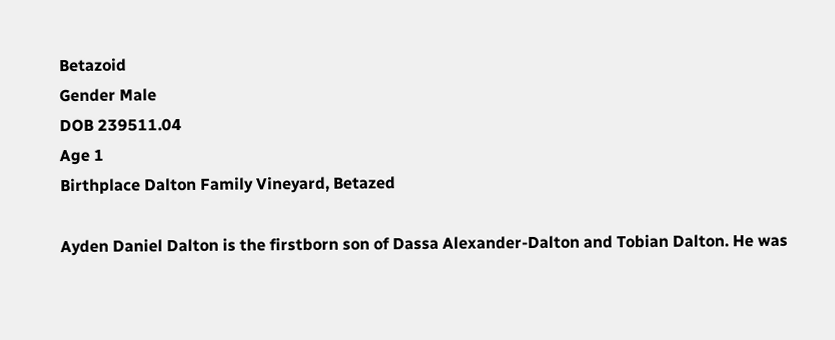Betazoid
Gender Male
DOB 239511.04
Age 1
Birthplace Dalton Family Vineyard, Betazed

Ayden Daniel Dalton is the firstborn son of Dassa Alexander-Dalton and Tobian Dalton. He was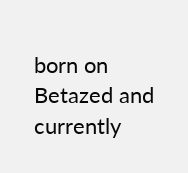born on Betazed and currently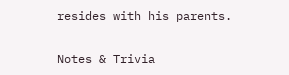resides with his parents.

Notes & Trivia